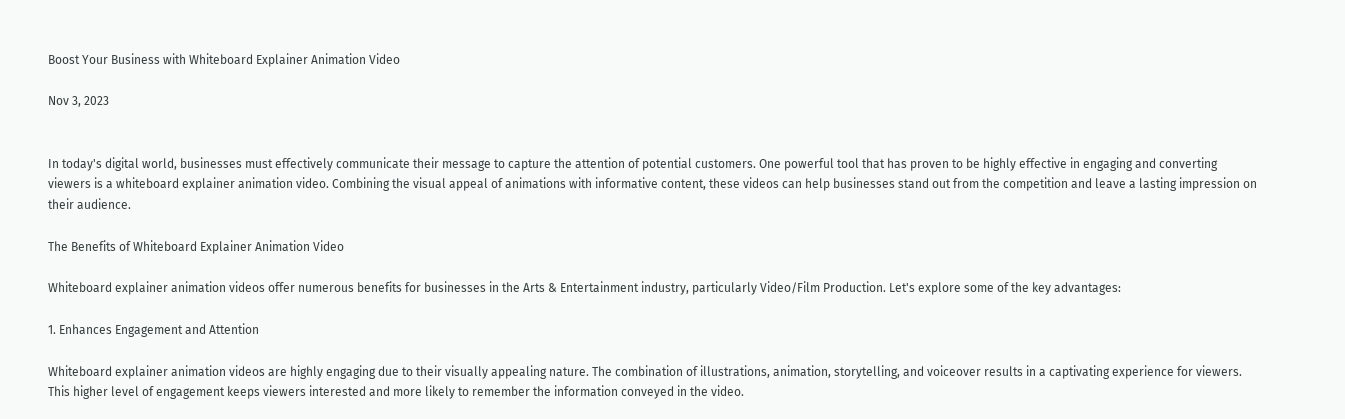Boost Your Business with Whiteboard Explainer Animation Video

Nov 3, 2023


In today's digital world, businesses must effectively communicate their message to capture the attention of potential customers. One powerful tool that has proven to be highly effective in engaging and converting viewers is a whiteboard explainer animation video. Combining the visual appeal of animations with informative content, these videos can help businesses stand out from the competition and leave a lasting impression on their audience.

The Benefits of Whiteboard Explainer Animation Video

Whiteboard explainer animation videos offer numerous benefits for businesses in the Arts & Entertainment industry, particularly Video/Film Production. Let's explore some of the key advantages:

1. Enhances Engagement and Attention

Whiteboard explainer animation videos are highly engaging due to their visually appealing nature. The combination of illustrations, animation, storytelling, and voiceover results in a captivating experience for viewers. This higher level of engagement keeps viewers interested and more likely to remember the information conveyed in the video.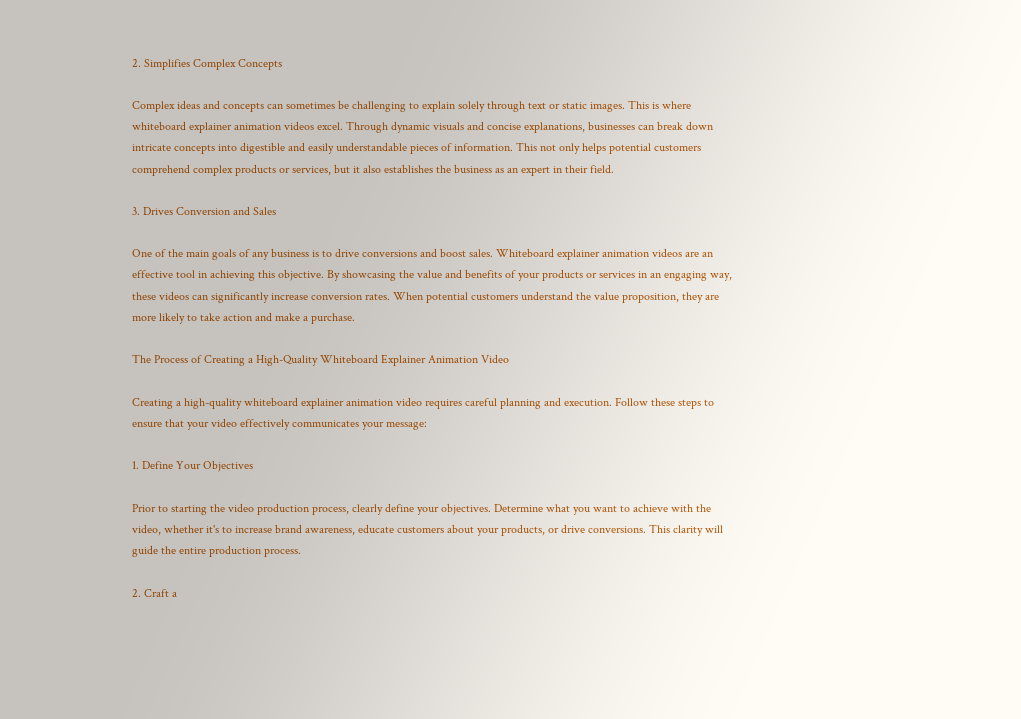2. Simplifies Complex Concepts

Complex ideas and concepts can sometimes be challenging to explain solely through text or static images. This is where whiteboard explainer animation videos excel. Through dynamic visuals and concise explanations, businesses can break down intricate concepts into digestible and easily understandable pieces of information. This not only helps potential customers comprehend complex products or services, but it also establishes the business as an expert in their field.

3. Drives Conversion and Sales

One of the main goals of any business is to drive conversions and boost sales. Whiteboard explainer animation videos are an effective tool in achieving this objective. By showcasing the value and benefits of your products or services in an engaging way, these videos can significantly increase conversion rates. When potential customers understand the value proposition, they are more likely to take action and make a purchase.

The Process of Creating a High-Quality Whiteboard Explainer Animation Video

Creating a high-quality whiteboard explainer animation video requires careful planning and execution. Follow these steps to ensure that your video effectively communicates your message:

1. Define Your Objectives

Prior to starting the video production process, clearly define your objectives. Determine what you want to achieve with the video, whether it's to increase brand awareness, educate customers about your products, or drive conversions. This clarity will guide the entire production process.

2. Craft a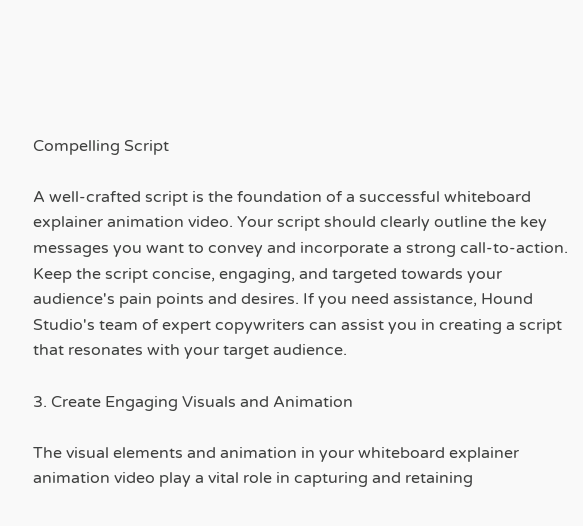Compelling Script

A well-crafted script is the foundation of a successful whiteboard explainer animation video. Your script should clearly outline the key messages you want to convey and incorporate a strong call-to-action. Keep the script concise, engaging, and targeted towards your audience's pain points and desires. If you need assistance, Hound Studio's team of expert copywriters can assist you in creating a script that resonates with your target audience.

3. Create Engaging Visuals and Animation

The visual elements and animation in your whiteboard explainer animation video play a vital role in capturing and retaining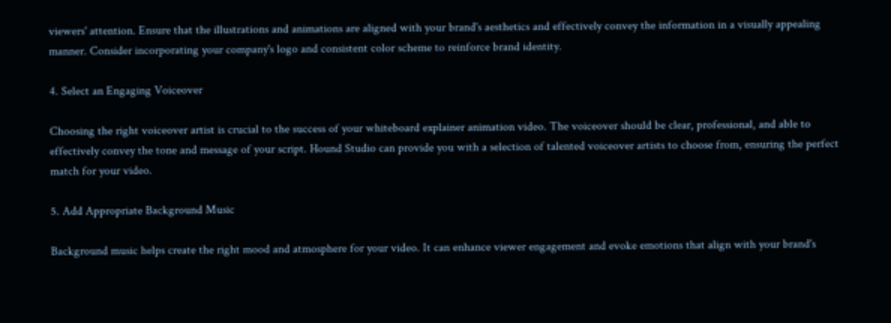viewers' attention. Ensure that the illustrations and animations are aligned with your brand's aesthetics and effectively convey the information in a visually appealing manner. Consider incorporating your company's logo and consistent color scheme to reinforce brand identity.

4. Select an Engaging Voiceover

Choosing the right voiceover artist is crucial to the success of your whiteboard explainer animation video. The voiceover should be clear, professional, and able to effectively convey the tone and message of your script. Hound Studio can provide you with a selection of talented voiceover artists to choose from, ensuring the perfect match for your video.

5. Add Appropriate Background Music

Background music helps create the right mood and atmosphere for your video. It can enhance viewer engagement and evoke emotions that align with your brand's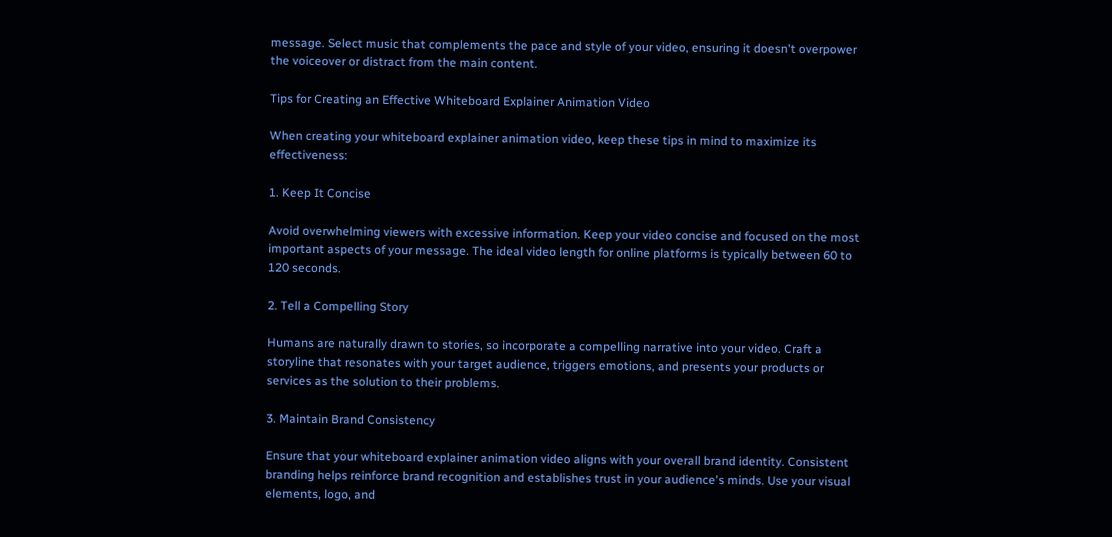message. Select music that complements the pace and style of your video, ensuring it doesn't overpower the voiceover or distract from the main content.

Tips for Creating an Effective Whiteboard Explainer Animation Video

When creating your whiteboard explainer animation video, keep these tips in mind to maximize its effectiveness:

1. Keep It Concise

Avoid overwhelming viewers with excessive information. Keep your video concise and focused on the most important aspects of your message. The ideal video length for online platforms is typically between 60 to 120 seconds.

2. Tell a Compelling Story

Humans are naturally drawn to stories, so incorporate a compelling narrative into your video. Craft a storyline that resonates with your target audience, triggers emotions, and presents your products or services as the solution to their problems.

3. Maintain Brand Consistency

Ensure that your whiteboard explainer animation video aligns with your overall brand identity. Consistent branding helps reinforce brand recognition and establishes trust in your audience's minds. Use your visual elements, logo, and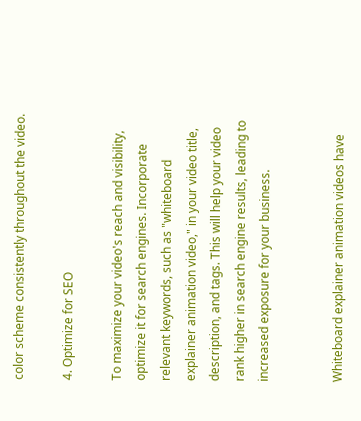color scheme consistently throughout the video.

4. Optimize for SEO

To maximize your video's reach and visibility, optimize it for search engines. Incorporate relevant keywords, such as "whiteboard explainer animation video," in your video title, description, and tags. This will help your video rank higher in search engine results, leading to increased exposure for your business.


Whiteboard explainer animation videos have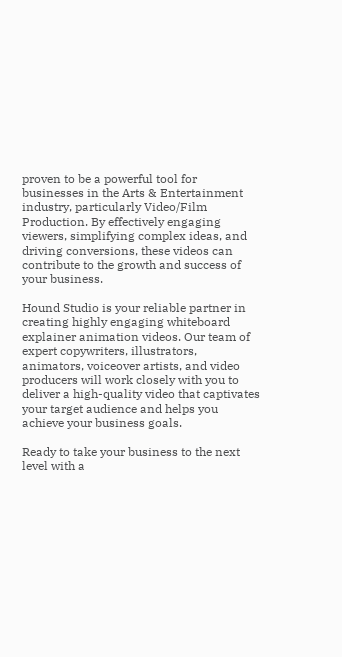proven to be a powerful tool for businesses in the Arts & Entertainment industry, particularly Video/Film Production. By effectively engaging viewers, simplifying complex ideas, and driving conversions, these videos can contribute to the growth and success of your business.

Hound Studio is your reliable partner in creating highly engaging whiteboard explainer animation videos. Our team of expert copywriters, illustrators, animators, voiceover artists, and video producers will work closely with you to deliver a high-quality video that captivates your target audience and helps you achieve your business goals.

Ready to take your business to the next level with a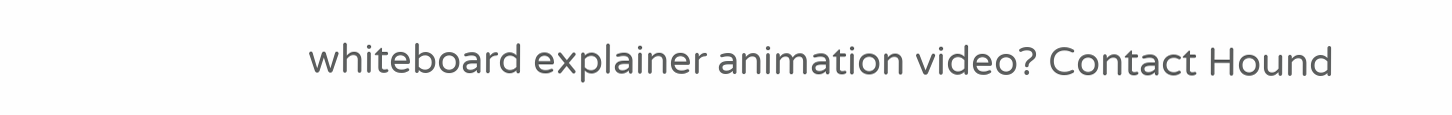whiteboard explainer animation video? Contact Hound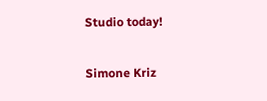Studio today!

Simone Kriz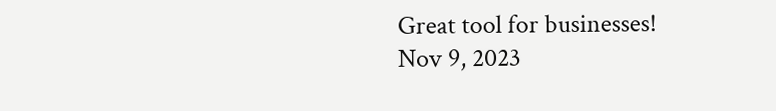Great tool for businesses!
Nov 9, 2023